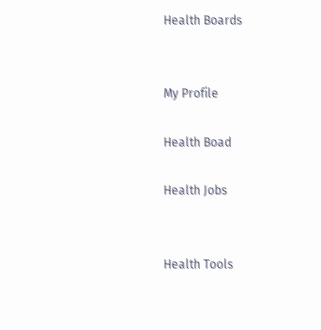Health Boards


My Profile

Health Boad

Health Jobs


Health Tools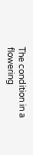The condition in a flowering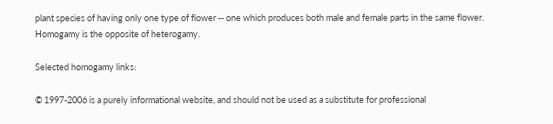plant species of having only one type of flower -- one which produces both male and female parts in the same flower. Homogamy is the opposite of heterogamy.

Selected homogamy links:

© 1997-2006 is a purely informational website, and should not be used as a substitute for professional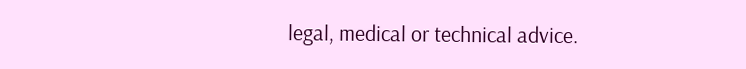legal, medical or technical advice.